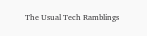The Usual Tech Ramblings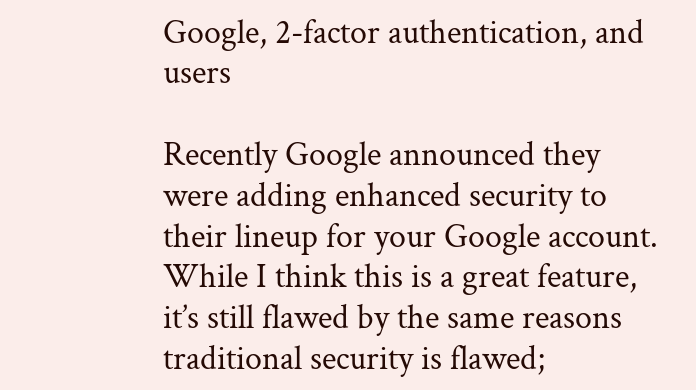Google, 2-factor authentication, and users

Recently Google announced they were adding enhanced security to their lineup for your Google account. While I think this is a great feature, it’s still flawed by the same reasons traditional security is flawed;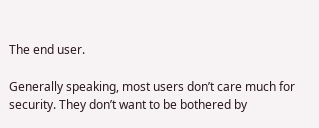The end user.

Generally speaking, most users don’t care much for security. They don’t want to be bothered by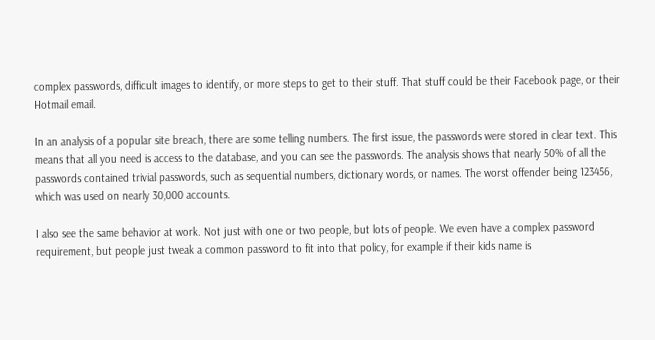complex passwords, difficult images to identify, or more steps to get to their stuff. That stuff could be their Facebook page, or their Hotmail email.

In an analysis of a popular site breach, there are some telling numbers. The first issue, the passwords were stored in clear text. This means that all you need is access to the database, and you can see the passwords. The analysis shows that nearly 50% of all the passwords contained trivial passwords, such as sequential numbers, dictionary words, or names. The worst offender being 123456, which was used on nearly 30,000 accounts.

I also see the same behavior at work. Not just with one or two people, but lots of people. We even have a complex password requirement, but people just tweak a common password to fit into that policy, for example if their kids name is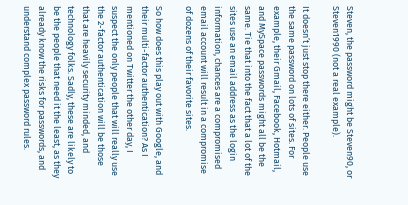Steven, the password might be Steven90, or Steven1990 (not a real example).

It doesn’t just stop there either. People use the same password on lots of sites. For example, their Gmail, Facebook, Hotmail, and MySpace passwords might all be the same. Tie that into the fact that a lot of the sites use an email address as the login information, chances are a compromised email account will result in a compromise of dozens of their favorite sites.

So how does this play out with Google, and their multi-factor authentication? As I mentioned on Twitter the other day, I suspect the only people that will really use the 2-factor authentication will be those that are heavily security minded, and technology folks. Sadly, these are likely to be the people that need it the least, as they already know the risks for passwords, and understand complex password rules.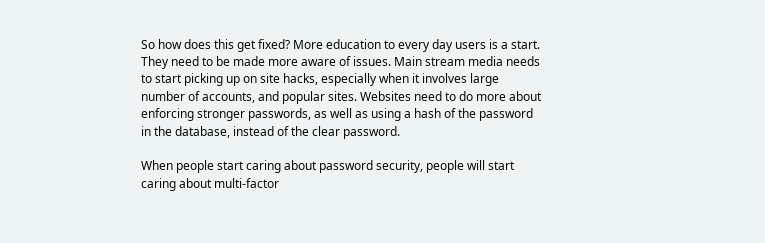So how does this get fixed? More education to every day users is a start. They need to be made more aware of issues. Main stream media needs to start picking up on site hacks, especially when it involves large number of accounts, and popular sites. Websites need to do more about enforcing stronger passwords, as well as using a hash of the password in the database, instead of the clear password.

When people start caring about password security, people will start caring about multi-factor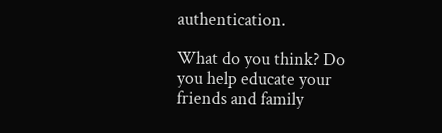authentication.

What do you think? Do you help educate your friends and family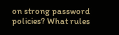on strong password policies? What rules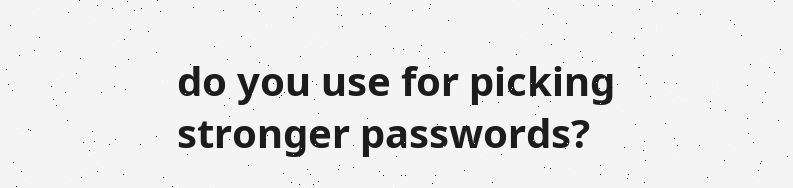do you use for picking stronger passwords?